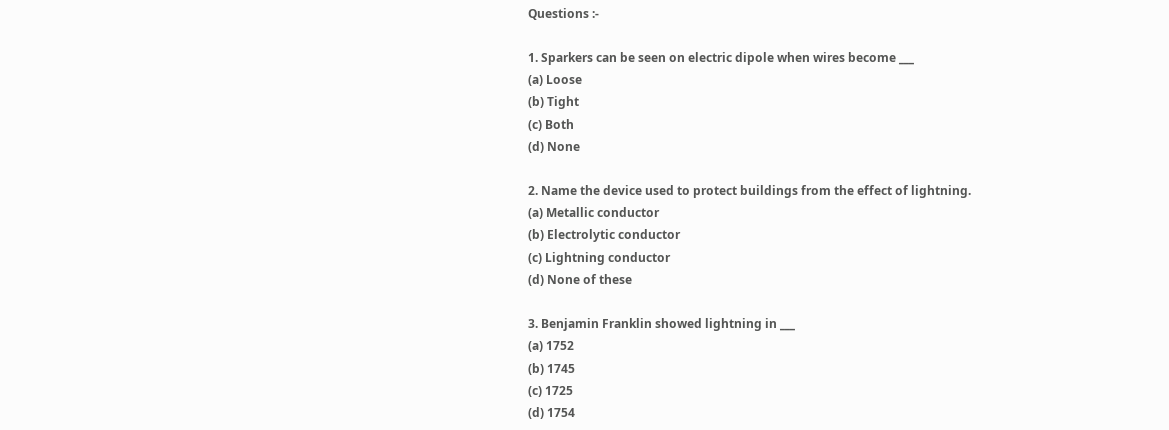Questions :-

1. Sparkers can be seen on electric dipole when wires become ___
(a) Loose
(b) Tight
(c) Both
(d) None

2. Name the device used to protect buildings from the effect of lightning.
(a) Metallic conductor
(b) Electrolytic conductor
(c) Lightning conductor
(d) None of these

3. Benjamin Franklin showed lightning in ___
(a) 1752
(b) 1745
(c) 1725
(d) 1754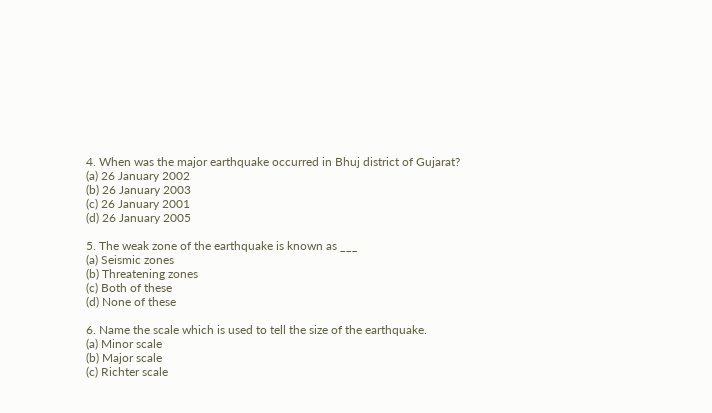4. When was the major earthquake occurred in Bhuj district of Gujarat?
(a) 26 January 2002
(b) 26 January 2003
(c) 26 January 2001
(d) 26 January 2005

5. The weak zone of the earthquake is known as ___
(a) Seismic zones
(b) Threatening zones
(c) Both of these
(d) None of these

6. Name the scale which is used to tell the size of the earthquake.
(a) Minor scale
(b) Major scale
(c) Richter scale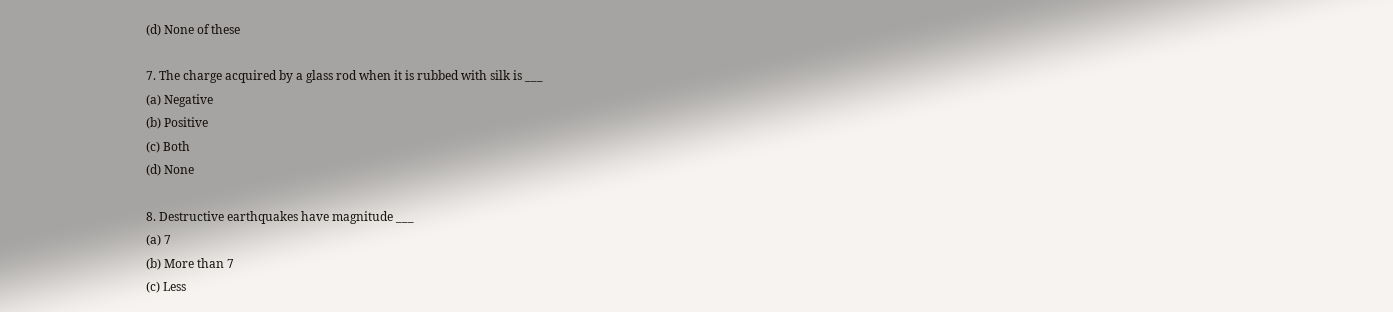(d) None of these

7. The charge acquired by a glass rod when it is rubbed with silk is ___
(a) Negative
(b) Positive
(c) Both
(d) None

8. Destructive earthquakes have magnitude ___
(a) 7
(b) More than 7
(c) Less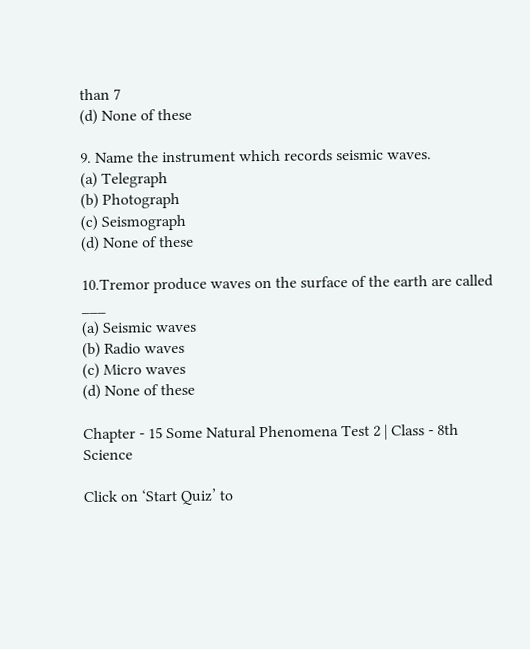than 7
(d) None of these

9. Name the instrument which records seismic waves.
(a) Telegraph
(b) Photograph
(c) Seismograph
(d) None of these

10.Tremor produce waves on the surface of the earth are called ___
(a) Seismic waves
(b) Radio waves
(c) Micro waves
(d) None of these

Chapter - 15 Some Natural Phenomena Test 2 | Class - 8th Science

Click on ‘Start Quiz’ to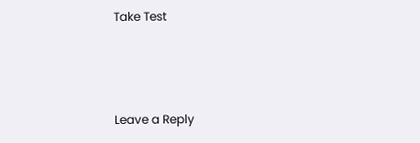Take Test



Leave a Reply